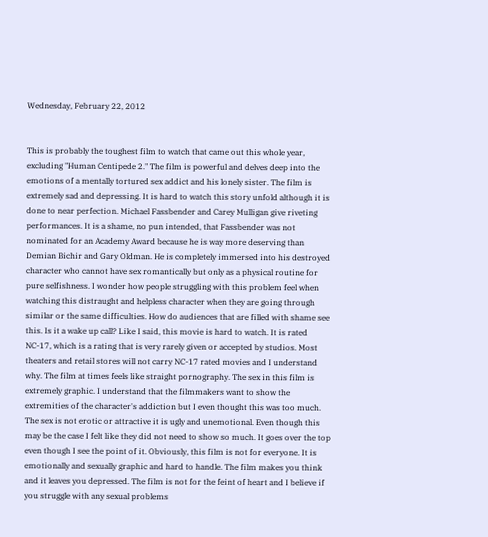Wednesday, February 22, 2012


This is probably the toughest film to watch that came out this whole year, excluding "Human Centipede 2." The film is powerful and delves deep into the emotions of a mentally tortured sex addict and his lonely sister. The film is extremely sad and depressing. It is hard to watch this story unfold although it is done to near perfection. Michael Fassbender and Carey Mulligan give riveting performances. It is a shame, no pun intended, that Fassbender was not nominated for an Academy Award because he is way more deserving than Demian Bichir and Gary Oldman. He is completely immersed into his destroyed character who cannot have sex romantically but only as a physical routine for pure selfishness. I wonder how people struggling with this problem feel when watching this distraught and helpless character when they are going through similar or the same difficulties. How do audiences that are filled with shame see this. Is it a wake up call? Like I said, this movie is hard to watch. It is rated NC-17, which is a rating that is very rarely given or accepted by studios. Most theaters and retail stores will not carry NC-17 rated movies and I understand why. The film at times feels like straight pornography. The sex in this film is extremely graphic. I understand that the filmmakers want to show the extremities of the character's addiction but I even thought this was too much. The sex is not erotic or attractive it is ugly and unemotional. Even though this may be the case I felt like they did not need to show so much. It goes over the top even though I see the point of it. Obviously, this film is not for everyone. It is emotionally and sexually graphic and hard to handle. The film makes you think and it leaves you depressed. The film is not for the feint of heart and I believe if you struggle with any sexual problems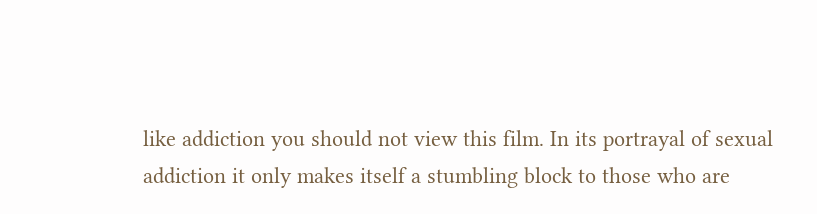like addiction you should not view this film. In its portrayal of sexual addiction it only makes itself a stumbling block to those who are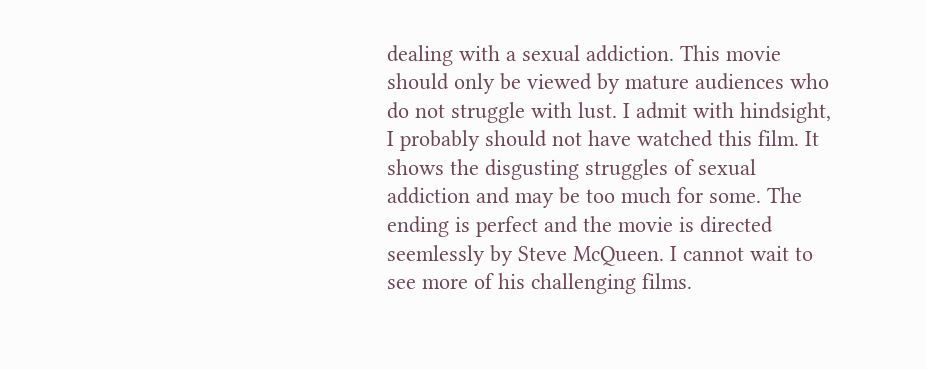dealing with a sexual addiction. This movie should only be viewed by mature audiences who do not struggle with lust. I admit with hindsight, I probably should not have watched this film. It shows the disgusting struggles of sexual addiction and may be too much for some. The ending is perfect and the movie is directed seemlessly by Steve McQueen. I cannot wait to see more of his challenging films.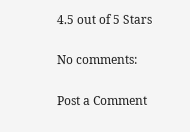4.5 out of 5 Stars

No comments:

Post a Comment